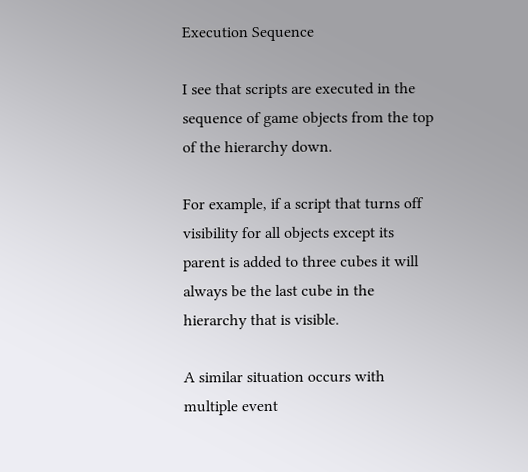Execution Sequence

I see that scripts are executed in the sequence of game objects from the top of the hierarchy down.

For example, if a script that turns off visibility for all objects except its parent is added to three cubes it will always be the last cube in the hierarchy that is visible.

A similar situation occurs with multiple event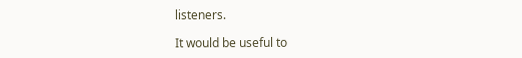listeners.

It would be useful to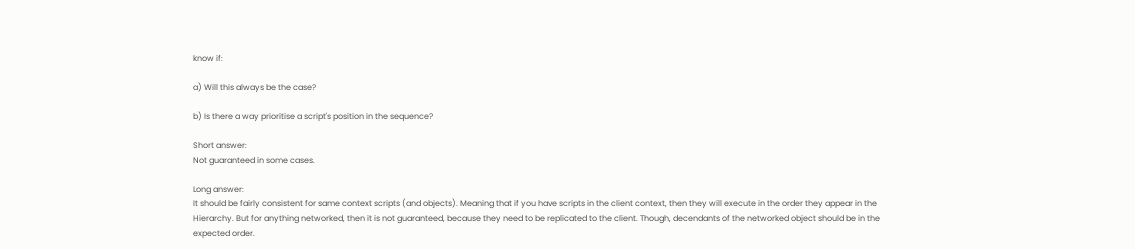know if:

a) Will this always be the case?

b) Is there a way prioritise a script's position in the sequence?

Short answer:
Not guaranteed in some cases.

Long answer:
It should be fairly consistent for same context scripts (and objects). Meaning that if you have scripts in the client context, then they will execute in the order they appear in the Hierarchy. But for anything networked, then it is not guaranteed, because they need to be replicated to the client. Though, decendants of the networked object should be in the expected order.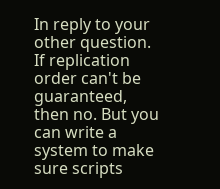In reply to your other question. If replication order can't be guaranteed, then no. But you can write a system to make sure scripts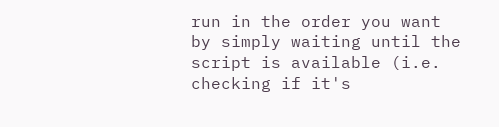run in the order you want by simply waiting until the script is available (i.e. checking if it's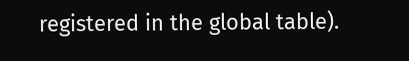registered in the global table).